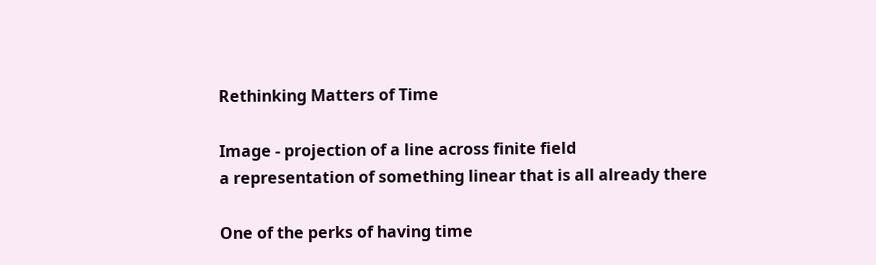Rethinking Matters of Time

Image - projection of a line across finite field
a representation of something linear that is all already there

One of the perks of having time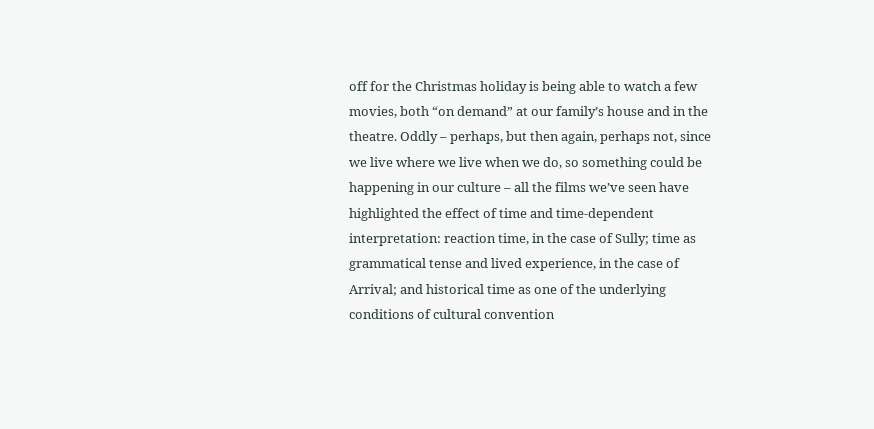off for the Christmas holiday is being able to watch a few movies, both “on demand” at our family’s house and in the theatre. Oddly – perhaps, but then again, perhaps not, since we live where we live when we do, so something could be happening in our culture – all the films we’ve seen have highlighted the effect of time and time-dependent interpretation: reaction time, in the case of Sully; time as grammatical tense and lived experience, in the case of Arrival; and historical time as one of the underlying conditions of cultural convention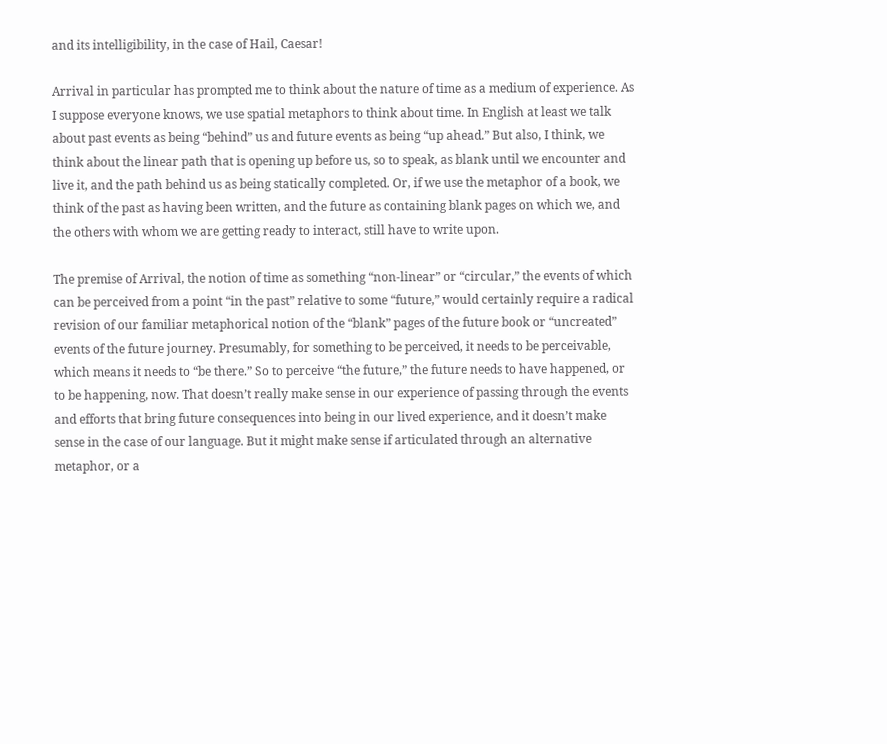and its intelligibility, in the case of Hail, Caesar!

Arrival in particular has prompted me to think about the nature of time as a medium of experience. As I suppose everyone knows, we use spatial metaphors to think about time. In English at least we talk about past events as being “behind” us and future events as being “up ahead.” But also, I think, we think about the linear path that is opening up before us, so to speak, as blank until we encounter and live it, and the path behind us as being statically completed. Or, if we use the metaphor of a book, we think of the past as having been written, and the future as containing blank pages on which we, and the others with whom we are getting ready to interact, still have to write upon.

The premise of Arrival, the notion of time as something “non-linear” or “circular,” the events of which can be perceived from a point “in the past” relative to some “future,” would certainly require a radical revision of our familiar metaphorical notion of the “blank” pages of the future book or “uncreated” events of the future journey. Presumably, for something to be perceived, it needs to be perceivable, which means it needs to “be there.” So to perceive “the future,” the future needs to have happened, or to be happening, now. That doesn’t really make sense in our experience of passing through the events and efforts that bring future consequences into being in our lived experience, and it doesn’t make sense in the case of our language. But it might make sense if articulated through an alternative metaphor, or a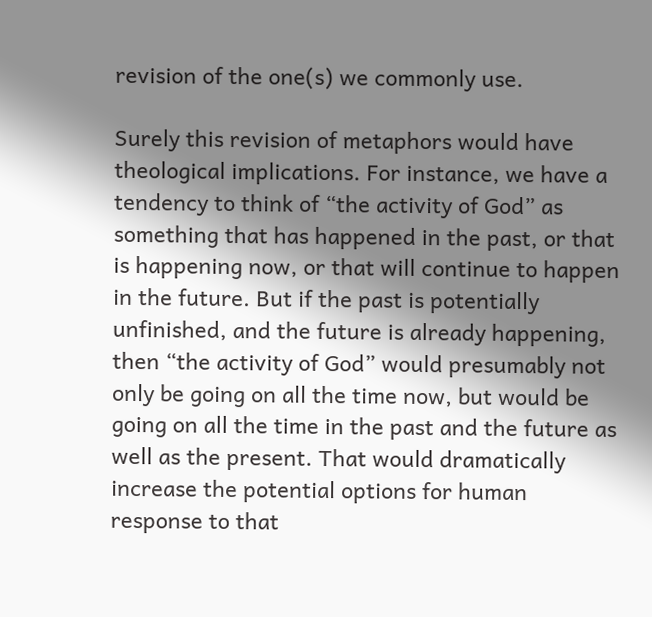revision of the one(s) we commonly use.

Surely this revision of metaphors would have theological implications. For instance, we have a tendency to think of “the activity of God” as something that has happened in the past, or that is happening now, or that will continue to happen in the future. But if the past is potentially unfinished, and the future is already happening, then “the activity of God” would presumably not only be going on all the time now, but would be going on all the time in the past and the future as well as the present. That would dramatically increase the potential options for human response to that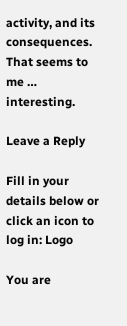activity, and its consequences. That seems to me … interesting.

Leave a Reply

Fill in your details below or click an icon to log in: Logo

You are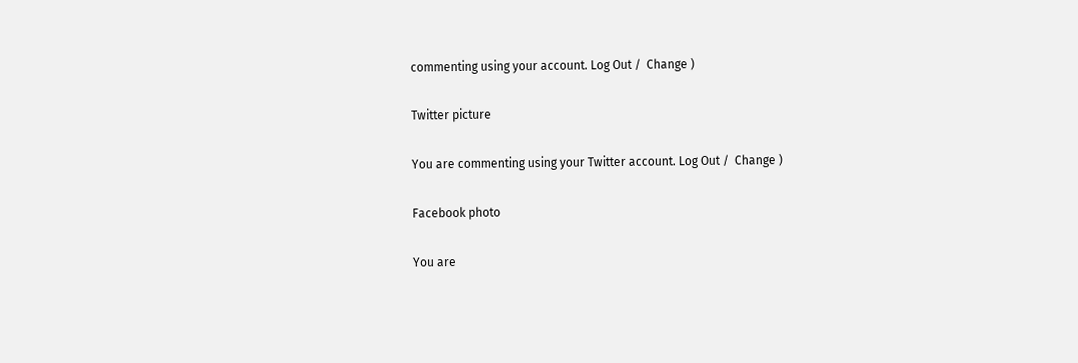commenting using your account. Log Out /  Change )

Twitter picture

You are commenting using your Twitter account. Log Out /  Change )

Facebook photo

You are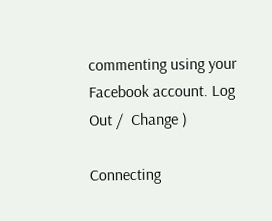commenting using your Facebook account. Log Out /  Change )

Connecting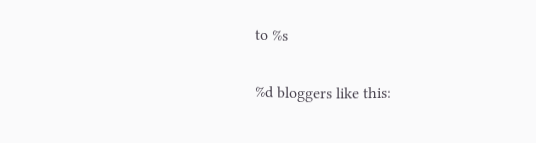to %s

%d bloggers like this: